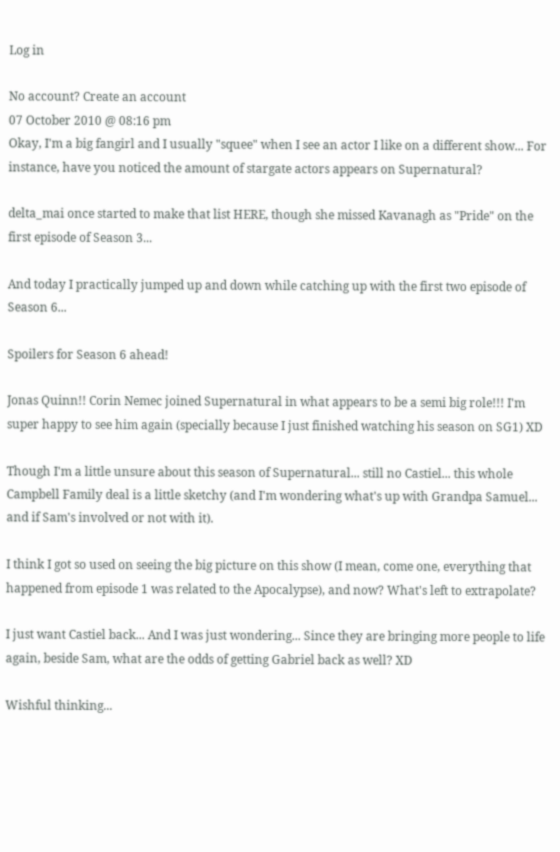Log in

No account? Create an account
07 October 2010 @ 08:16 pm
Okay, I'm a big fangirl and I usually "squee" when I see an actor I like on a different show... For instance, have you noticed the amount of stargate actors appears on Supernatural?

delta_mai once started to make that list HERE, though she missed Kavanagh as "Pride" on the first episode of Season 3...

And today I practically jumped up and down while catching up with the first two episode of Season 6...

Spoilers for Season 6 ahead!

Jonas Quinn!! Corin Nemec joined Supernatural in what appears to be a semi big role!!! I'm super happy to see him again (specially because I just finished watching his season on SG1) XD

Though I'm a little unsure about this season of Supernatural... still no Castiel... this whole Campbell Family deal is a little sketchy (and I'm wondering what's up with Grandpa Samuel... and if Sam's involved or not with it).

I think I got so used on seeing the big picture on this show (I mean, come one, everything that happened from episode 1 was related to the Apocalypse), and now? What's left to extrapolate?

I just want Castiel back... And I was just wondering... Since they are bringing more people to life again, beside Sam, what are the odds of getting Gabriel back as well? XD

Wishful thinking...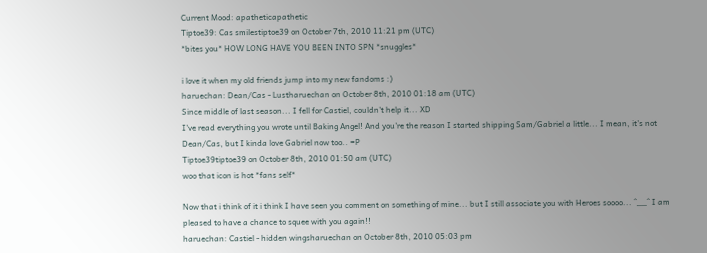Current Mood: apatheticapathetic
Tiptoe39: Cas smilestiptoe39 on October 7th, 2010 11:21 pm (UTC)
*bites you* HOW LONG HAVE YOU BEEN INTO SPN *snuggles*

i love it when my old friends jump into my new fandoms :)
haruechan: Dean/Cas - Lustharuechan on October 8th, 2010 01:18 am (UTC)
Since middle of last season... I fell for Castiel, couldn't help it... XD
I've read everything you wrote until Baking Angel! And you're the reason I started shipping Sam/Gabriel a little... I mean, it's not Dean/Cas, but I kinda love Gabriel now too.. =P
Tiptoe39tiptoe39 on October 8th, 2010 01:50 am (UTC)
woo that icon is hot *fans self*

Now that i think of it i think I have seen you comment on something of mine... but I still associate you with Heroes soooo... ^__^ I am pleased to have a chance to squee with you again!!
haruechan: Castiel - hidden wingsharuechan on October 8th, 2010 05:03 pm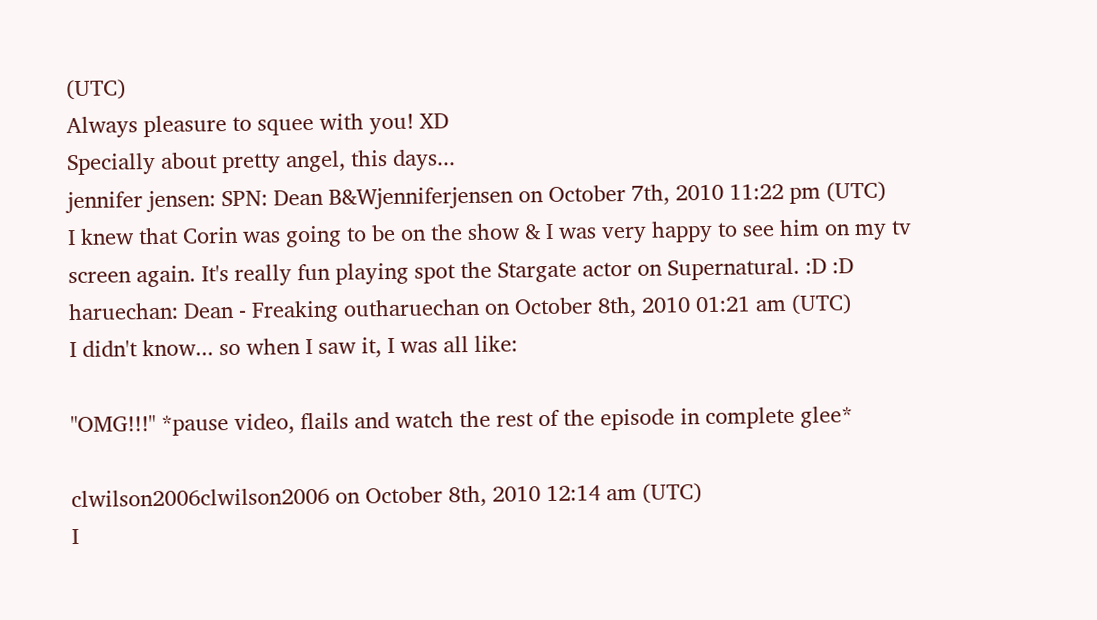(UTC)
Always pleasure to squee with you! XD
Specially about pretty angel, this days...
jennifer jensen: SPN: Dean B&Wjenniferjensen on October 7th, 2010 11:22 pm (UTC)
I knew that Corin was going to be on the show & I was very happy to see him on my tv screen again. It's really fun playing spot the Stargate actor on Supernatural. :D :D
haruechan: Dean - Freaking outharuechan on October 8th, 2010 01:21 am (UTC)
I didn't know... so when I saw it, I was all like:

"OMG!!!" *pause video, flails and watch the rest of the episode in complete glee*

clwilson2006clwilson2006 on October 8th, 2010 12:14 am (UTC)
I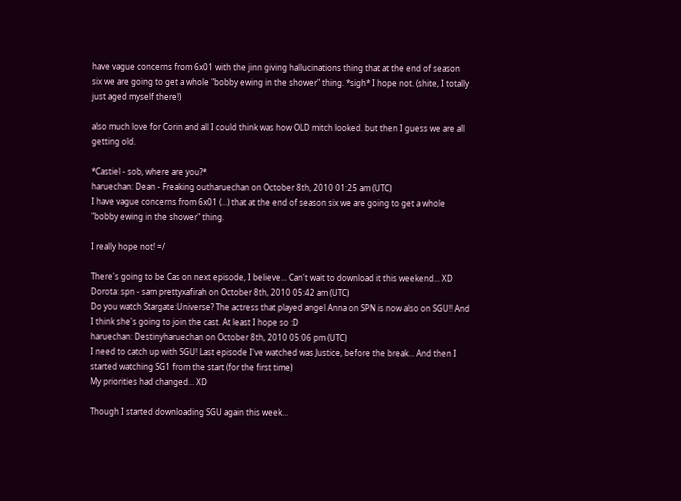have vague concerns from 6x01 with the jinn giving hallucinations thing that at the end of season six we are going to get a whole "bobby ewing in the shower" thing. *sigh* I hope not. (shite, I totally just aged myself there!)

also much love for Corin and all I could think was how OLD mitch looked. but then I guess we are all getting old.

*Castiel - sob, where are you?*
haruechan: Dean - Freaking outharuechan on October 8th, 2010 01:25 am (UTC)
I have vague concerns from 6x01 (...) that at the end of season six we are going to get a whole "bobby ewing in the shower" thing.

I really hope not! =/

There's going to be Cas on next episode, I believe... Can't wait to download it this weekend... XD
Dorota: spn - sam prettyxafirah on October 8th, 2010 05:42 am (UTC)
Do you watch Stargate:Universe? The actress that played angel Anna on SPN is now also on SGU!! And I think she's going to join the cast. At least I hope so :D
haruechan: Destinyharuechan on October 8th, 2010 05:06 pm (UTC)
I need to catch up with SGU! Last episode I've watched was Justice, before the break... And then I started watching SG1 from the start (for the first time)
My priorities had changed... XD

Though I started downloading SGU again this week...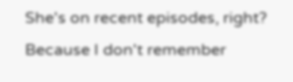She's on recent episodes, right? Because I don't remember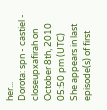her...
Dorota: spn - castiel - closeupxafirah on October 8th, 2010 05:50 pm (UTC)
She appears in last episode(s) of first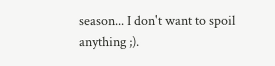season... I don't want to spoil anything ;).